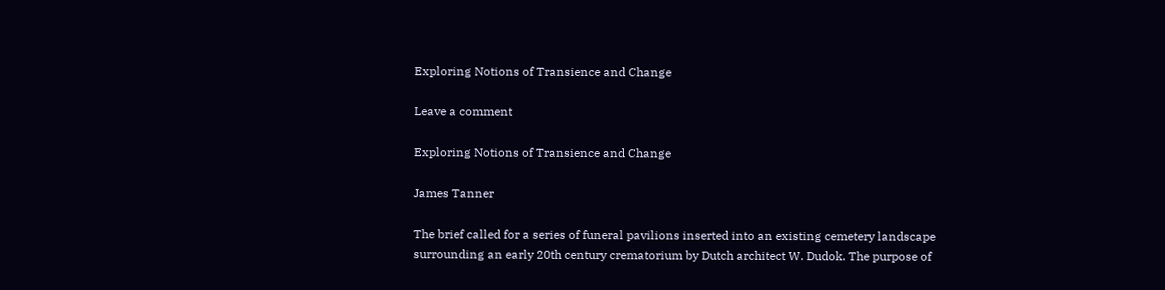Exploring Notions of Transience and Change

Leave a comment

Exploring Notions of Transience and Change

James Tanner

The brief called for a series of funeral pavilions inserted into an existing cemetery landscape surrounding an early 20th century crematorium by Dutch architect W. Dudok. The purpose of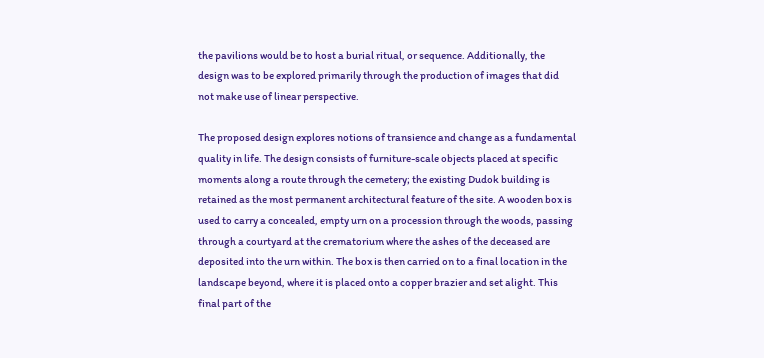the pavilions would be to host a burial ritual, or sequence. Additionally, the design was to be explored primarily through the production of images that did not make use of linear perspective.

The proposed design explores notions of transience and change as a fundamental quality in life. The design consists of furniture-scale objects placed at specific moments along a route through the cemetery; the existing Dudok building is retained as the most permanent architectural feature of the site. A wooden box is used to carry a concealed, empty urn on a procession through the woods, passing through a courtyard at the crematorium where the ashes of the deceased are deposited into the urn within. The box is then carried on to a final location in the landscape beyond, where it is placed onto a copper brazier and set alight. This final part of the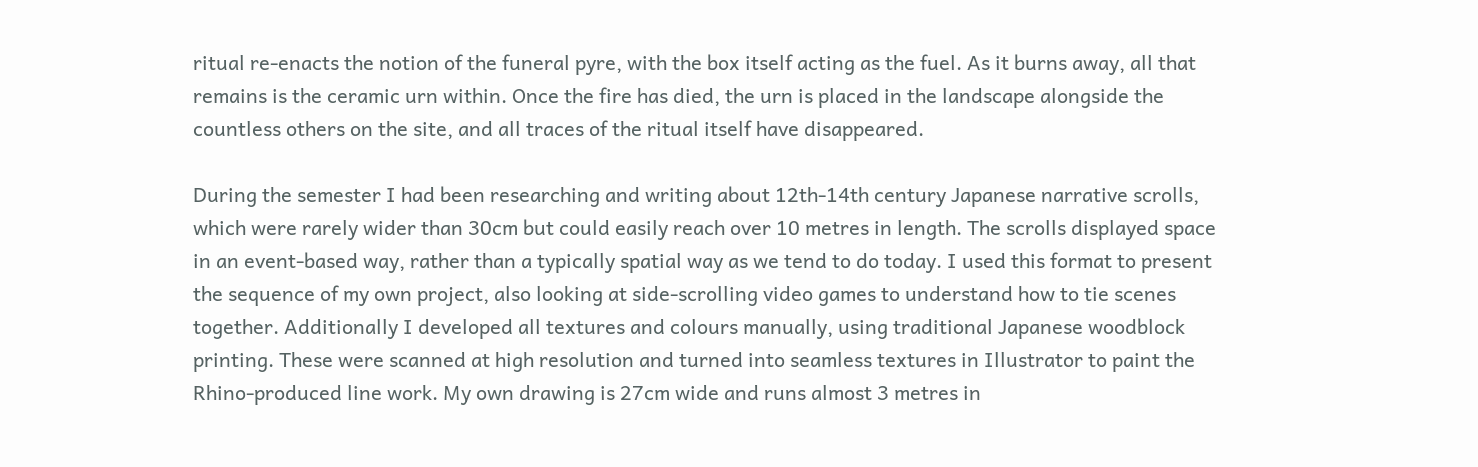ritual re-enacts the notion of the funeral pyre, with the box itself acting as the fuel. As it burns away, all that remains is the ceramic urn within. Once the fire has died, the urn is placed in the landscape alongside the countless others on the site, and all traces of the ritual itself have disappeared.

During the semester I had been researching and writing about 12th-14th century Japanese narrative scrolls, which were rarely wider than 30cm but could easily reach over 10 metres in length. The scrolls displayed space in an event-based way, rather than a typically spatial way as we tend to do today. I used this format to present the sequence of my own project, also looking at side-scrolling video games to understand how to tie scenes together. Additionally I developed all textures and colours manually, using traditional Japanese woodblock printing. These were scanned at high resolution and turned into seamless textures in Illustrator to paint the Rhino-produced line work. My own drawing is 27cm wide and runs almost 3 metres in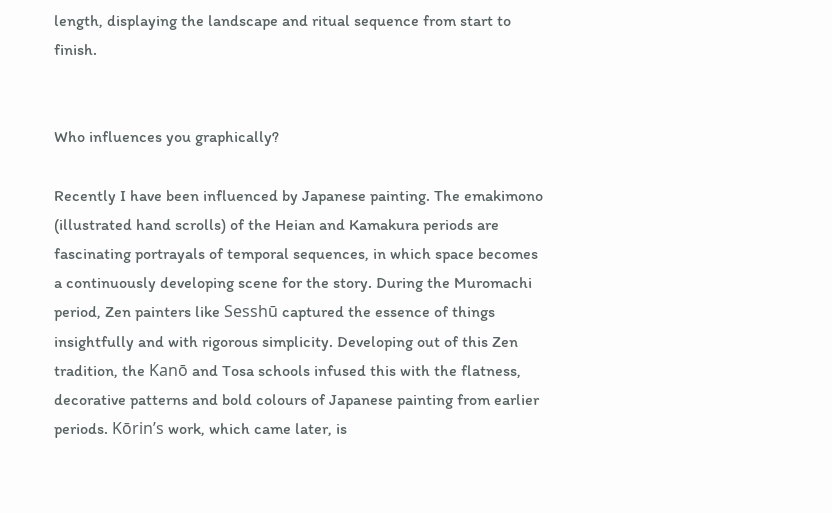length, displaying the landscape and ritual sequence from start to finish.


Who influences you graphically?

Recently I have been influenced by Japanese painting. The emakimono (illustrated hand scrolls) of the Heian and Kamakura periods are fascinating portrayals of temporal sequences, in which space becomes a continuously developing scene for the story. During the Muromachi period, Zen painters like Sesshū captured the essence of things insightfully and with rigorous simplicity. Developing out of this Zen tradition, the Kanō and Tosa schools infused this with the flatness, decorative patterns and bold colours of Japanese painting from earlier periods. Kōrin’s work, which came later, is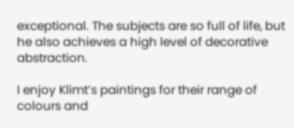exceptional. The subjects are so full of life, but he also achieves a high level of decorative abstraction.

I enjoy Klimt’s paintings for their range of colours and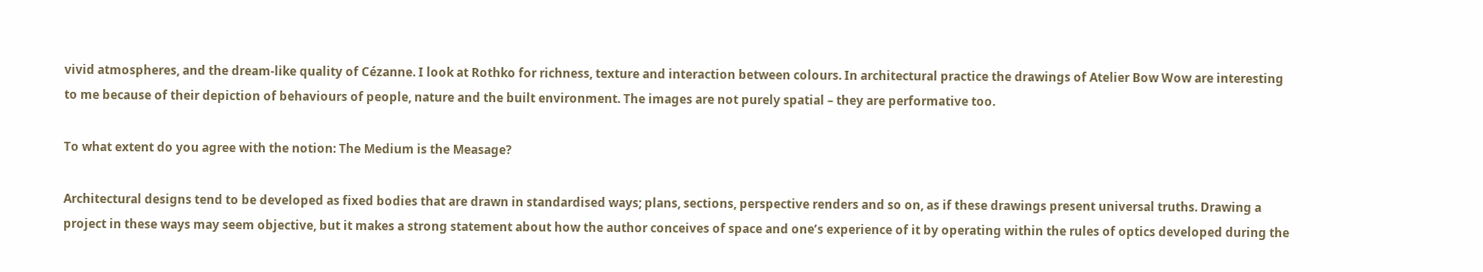vivid atmospheres, and the dream-like quality of Cézanne. I look at Rothko for richness, texture and interaction between colours. In architectural practice the drawings of Atelier Bow Wow are interesting to me because of their depiction of behaviours of people, nature and the built environment. The images are not purely spatial – they are performative too.

To what extent do you agree with the notion: The Medium is the Measage?

Architectural designs tend to be developed as fixed bodies that are drawn in standardised ways; plans, sections, perspective renders and so on, as if these drawings present universal truths. Drawing a project in these ways may seem objective, but it makes a strong statement about how the author conceives of space and one’s experience of it by operating within the rules of optics developed during the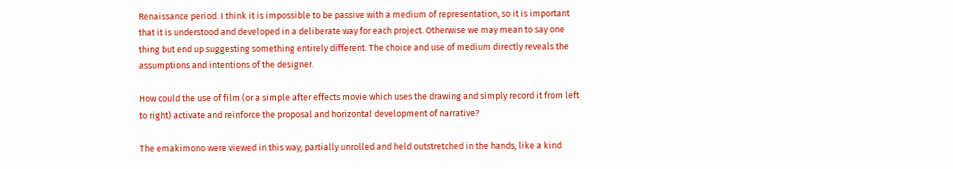Renaissance period. I think it is impossible to be passive with a medium of representation, so it is important that it is understood and developed in a deliberate way for each project. Otherwise we may mean to say one thing but end up suggesting something entirely different. The choice and use of medium directly reveals the assumptions and intentions of the designer.

How could the use of film (or a simple after effects movie which uses the drawing and simply record it from left to right) activate and reinforce the proposal and horizontal development of narrative?

The emakimono were viewed in this way; partially unrolled and held outstretched in the hands, like a kind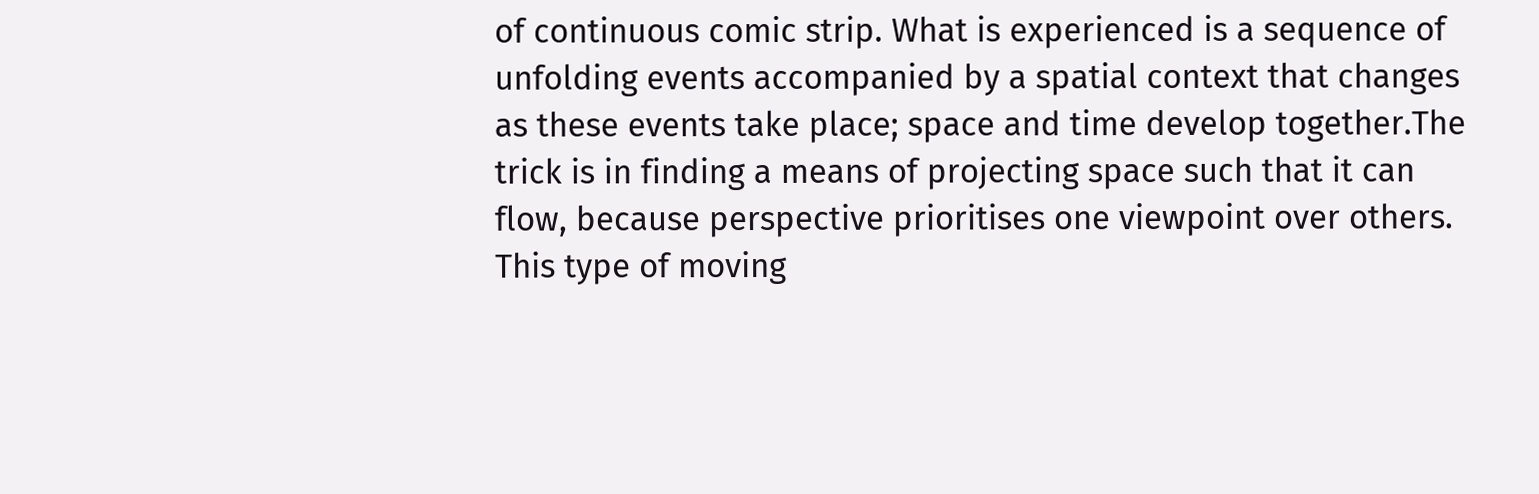of continuous comic strip. What is experienced is a sequence of unfolding events accompanied by a spatial context that changes as these events take place; space and time develop together.The trick is in finding a means of projecting space such that it can flow, because perspective prioritises one viewpoint over others. This type of moving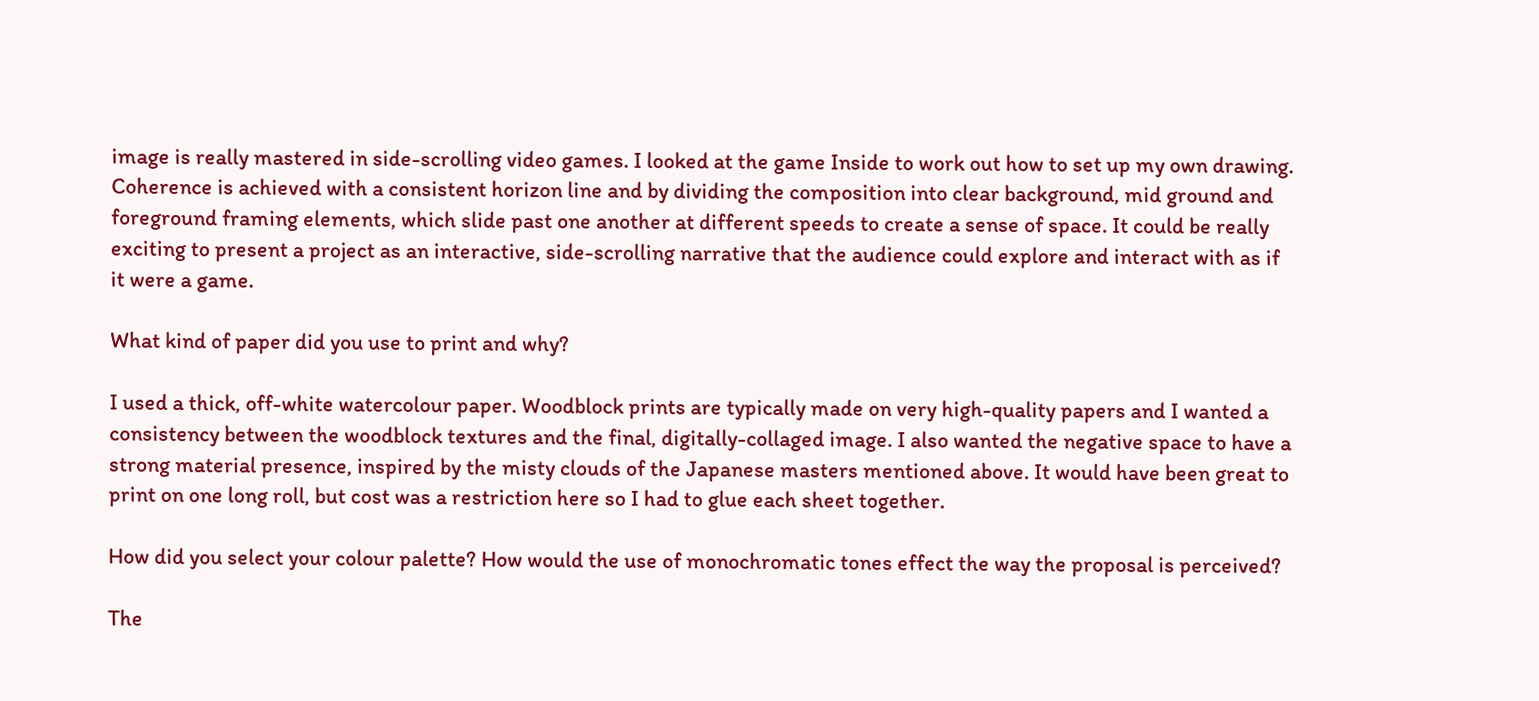image is really mastered in side-scrolling video games. I looked at the game Inside to work out how to set up my own drawing. Coherence is achieved with a consistent horizon line and by dividing the composition into clear background, mid ground and foreground framing elements, which slide past one another at different speeds to create a sense of space. It could be really exciting to present a project as an interactive, side-scrolling narrative that the audience could explore and interact with as if it were a game.

What kind of paper did you use to print and why?

I used a thick, off-white watercolour paper. Woodblock prints are typically made on very high-quality papers and I wanted a consistency between the woodblock textures and the final, digitally-collaged image. I also wanted the negative space to have a strong material presence, inspired by the misty clouds of the Japanese masters mentioned above. It would have been great to print on one long roll, but cost was a restriction here so I had to glue each sheet together.

How did you select your colour palette? How would the use of monochromatic tones effect the way the proposal is perceived?

The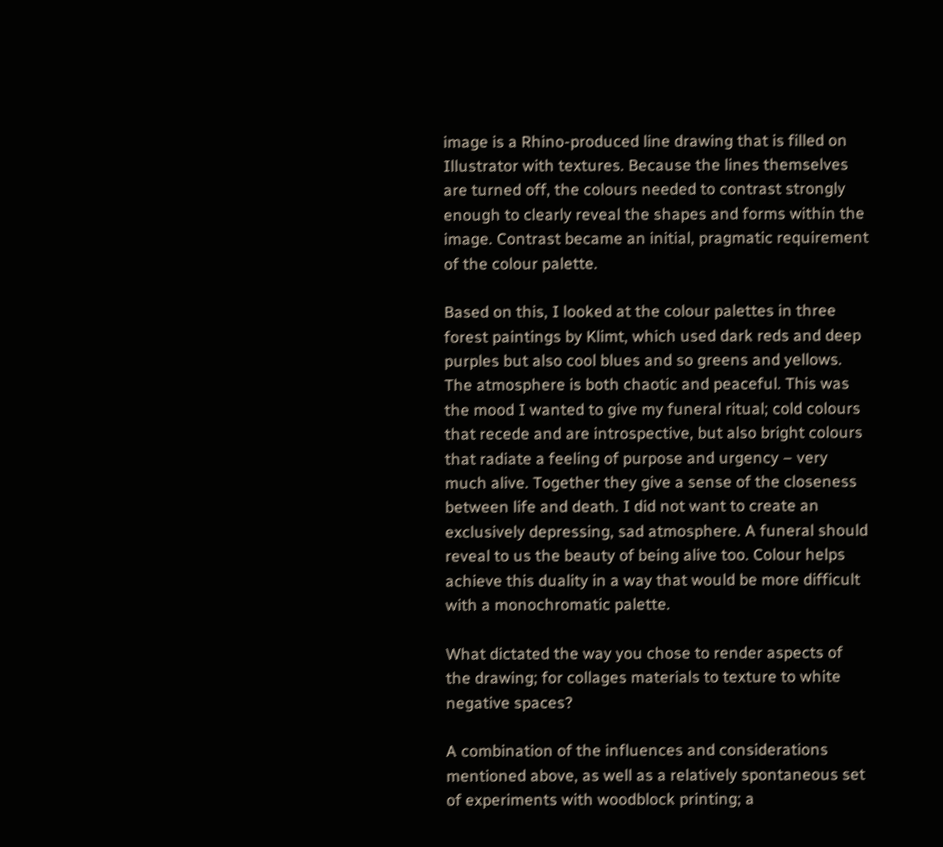image is a Rhino-produced line drawing that is filled on Illustrator with textures. Because the lines themselves are turned off, the colours needed to contrast strongly enough to clearly reveal the shapes and forms within the image. Contrast became an initial, pragmatic requirement of the colour palette.

Based on this, I looked at the colour palettes in three forest paintings by Klimt, which used dark reds and deep purples but also cool blues and so greens and yellows. The atmosphere is both chaotic and peaceful. This was the mood I wanted to give my funeral ritual; cold colours that recede and are introspective, but also bright colours that radiate a feeling of purpose and urgency – very much alive. Together they give a sense of the closeness between life and death. I did not want to create an exclusively depressing, sad atmosphere. A funeral should reveal to us the beauty of being alive too. Colour helps achieve this duality in a way that would be more difficult with a monochromatic palette.

What dictated the way you chose to render aspects of the drawing; for collages materials to texture to white negative spaces?

A combination of the influences and considerations mentioned above, as well as a relatively spontaneous set of experiments with woodblock printing; a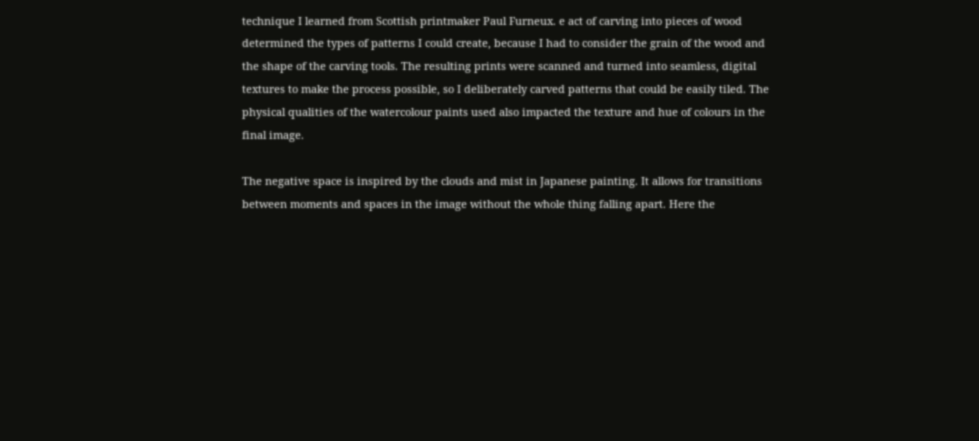technique I learned from Scottish printmaker Paul Furneux. e act of carving into pieces of wood determined the types of patterns I could create, because I had to consider the grain of the wood and the shape of the carving tools. The resulting prints were scanned and turned into seamless, digital textures to make the process possible, so I deliberately carved patterns that could be easily tiled. The physical qualities of the watercolour paints used also impacted the texture and hue of colours in the final image.

The negative space is inspired by the clouds and mist in Japanese painting. It allows for transitions between moments and spaces in the image without the whole thing falling apart. Here the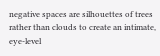negative spaces are silhouettes of trees rather than clouds to create an intimate, eye-level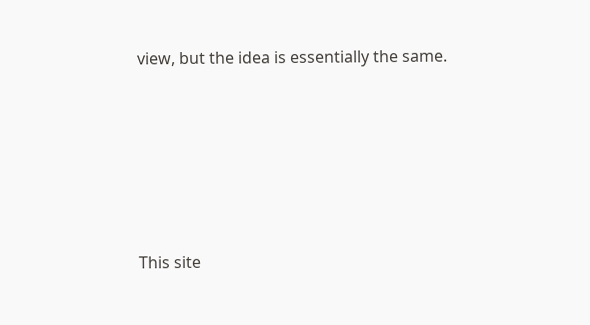view, but the idea is essentially the same.






This site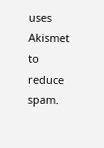uses Akismet to reduce spam.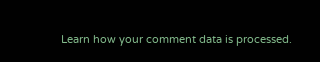Learn how your comment data is processed.